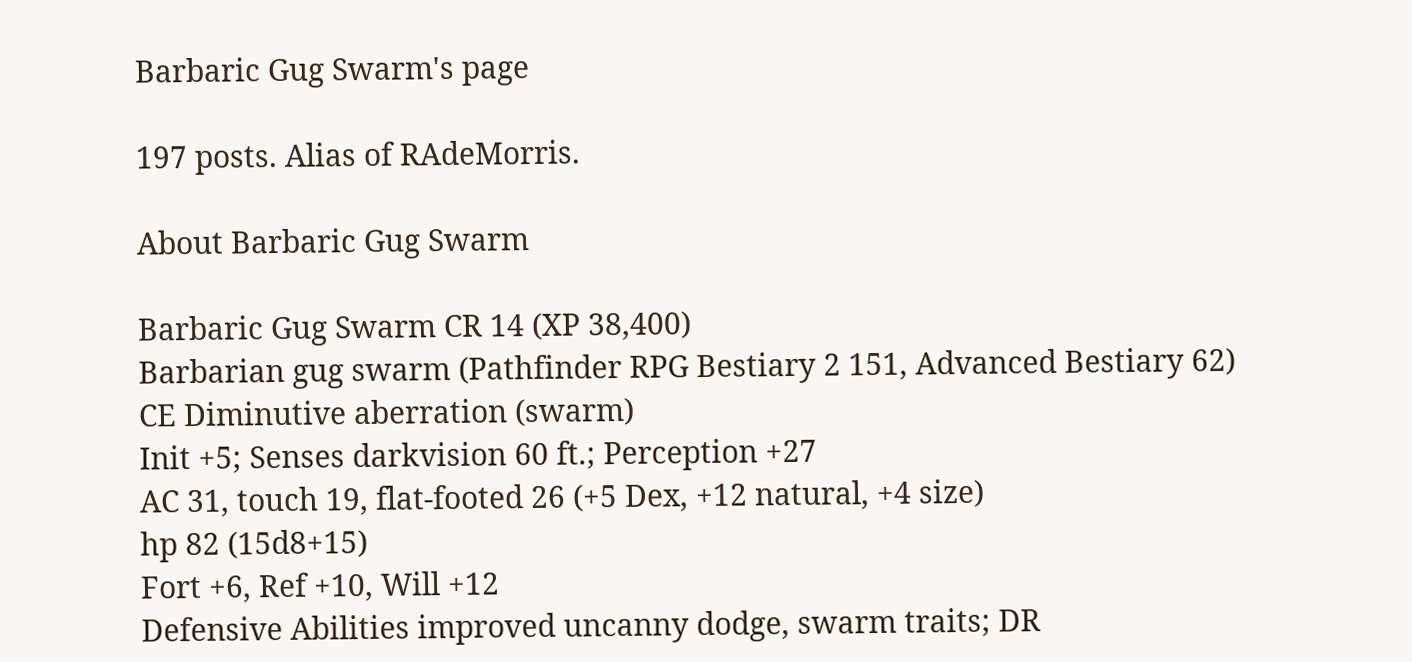Barbaric Gug Swarm's page

197 posts. Alias of RAdeMorris.

About Barbaric Gug Swarm

Barbaric Gug Swarm CR 14 (XP 38,400)
Barbarian gug swarm (Pathfinder RPG Bestiary 2 151, Advanced Bestiary 62)
CE Diminutive aberration (swarm)
Init +5; Senses darkvision 60 ft.; Perception +27
AC 31, touch 19, flat-footed 26 (+5 Dex, +12 natural, +4 size)
hp 82 (15d8+15)
Fort +6, Ref +10, Will +12
Defensive Abilities improved uncanny dodge, swarm traits; DR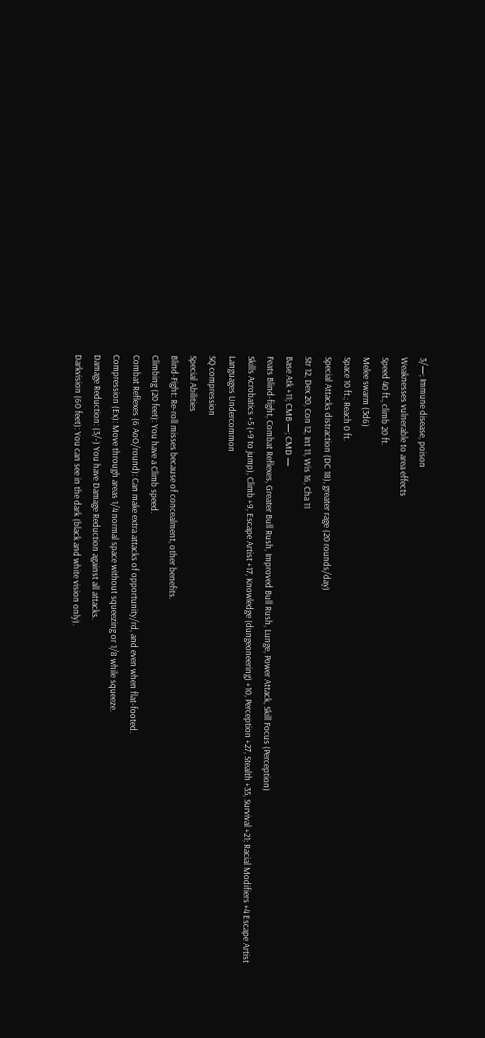3/—; Immune disease, poison
Weaknesses vulnerable to area effects
Speed 40 ft., climb 20 ft.
Melee swarm (3d6)
Space 10 ft.; Reach 0 ft.
Special Attacks distraction (DC 18), greater rage (20 rounds/day)
Str 12, Dex 20, Con 12, Int 11, Wis 16, Cha 11
Base Atk +11; CMB —; CMD —
Feats Blind-fight, Combat Reflexes, Greater Bull Rush, Improved Bull Rush, Lunge, Power Attack, Skill Focus (Perception)
Skills Acrobatics +5 (+9 to jump), Climb +9, Escape Artist +17, Knowledge (dungeoneering) +10, Perception +27, Stealth +35, Survival +21; Racial Modifiers +4 Escape Artist
Languages Undercommon
SQ compression
Special Abilities
Blind-Fight: Re-roll misses because of concealment, other benefits.
Climbing (20 feet): You have a Climb speed.
Combat Reflexes (6 AoO/round): Can make extra attacks of opportunity/rd, and even when flat-footed.
Compression (Ex): Move through areas 1/4 normal space without squeezing or 1/8 while squeeze.
Damage Reduction: (3/-) You have Damage Reduction against all attacks.
Darkvision (60 feet): You can see in the dark (black and white vision only).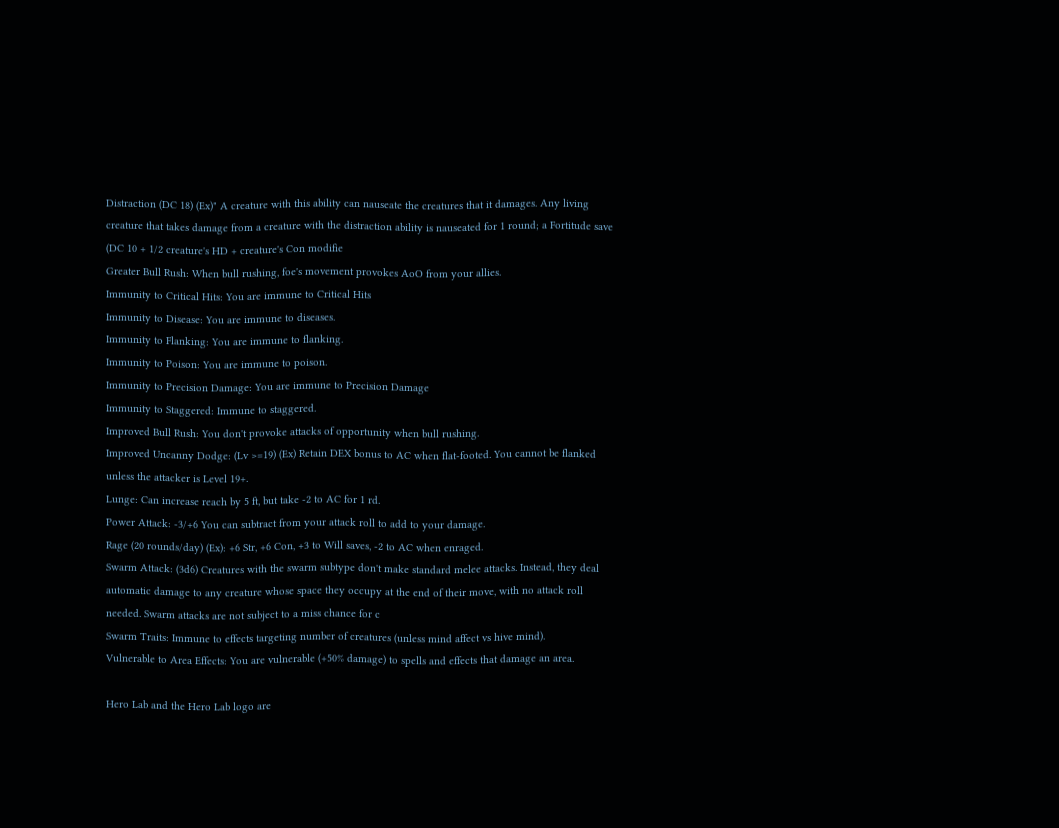Distraction (DC 18) (Ex)" A creature with this ability can nauseate the creatures that it damages. Any living creature that takes damage from a creature with the distraction ability is nauseated for 1 round; a Fortitude save (DC 10 + 1/2 creature's HD + creature's Con modifie
Greater Bull Rush: When bull rushing, foe's movement provokes AoO from your allies.
Immunity to Critical Hits: You are immune to Critical Hits
Immunity to Disease: You are immune to diseases.
Immunity to Flanking: You are immune to flanking.
Immunity to Poison: You are immune to poison.
Immunity to Precision Damage: You are immune to Precision Damage
Immunity to Staggered: Immune to staggered.
Improved Bull Rush: You don't provoke attacks of opportunity when bull rushing.
Improved Uncanny Dodge: (Lv >=19) (Ex) Retain DEX bonus to AC when flat-footed. You cannot be flanked unless the attacker is Level 19+.
Lunge: Can increase reach by 5 ft, but take -2 to AC for 1 rd.
Power Attack: -3/+6 You can subtract from your attack roll to add to your damage.
Rage (20 rounds/day) (Ex): +6 Str, +6 Con, +3 to Will saves, -2 to AC when enraged.
Swarm Attack: (3d6) Creatures with the swarm subtype don't make standard melee attacks. Instead, they deal automatic damage to any creature whose space they occupy at the end of their move, with no attack roll needed. Swarm attacks are not subject to a miss chance for c
Swarm Traits: Immune to effects targeting number of creatures (unless mind affect vs hive mind).
Vulnerable to Area Effects: You are vulnerable (+50% damage) to spells and effects that damage an area.

Hero Lab and the Hero Lab logo are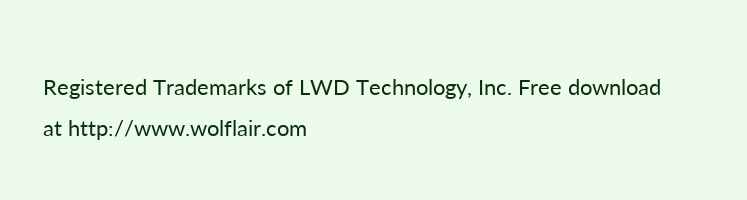Registered Trademarks of LWD Technology, Inc. Free download at http://www.wolflair.com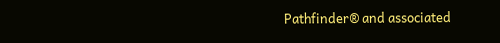Pathfinder® and associated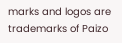marks and logos are trademarks of Paizo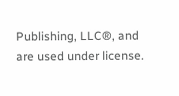Publishing, LLC®, and are used under license.